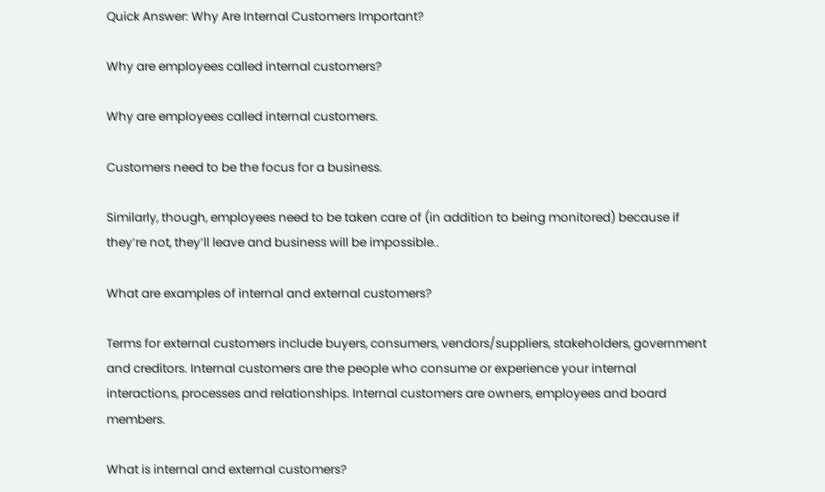Quick Answer: Why Are Internal Customers Important?

Why are employees called internal customers?

Why are employees called internal customers.

Customers need to be the focus for a business.

Similarly, though, employees need to be taken care of (in addition to being monitored) because if they’re not, they’ll leave and business will be impossible..

What are examples of internal and external customers?

Terms for external customers include buyers, consumers, vendors/suppliers, stakeholders, government and creditors. Internal customers are the people who consume or experience your internal interactions, processes and relationships. Internal customers are owners, employees and board members.

What is internal and external customers?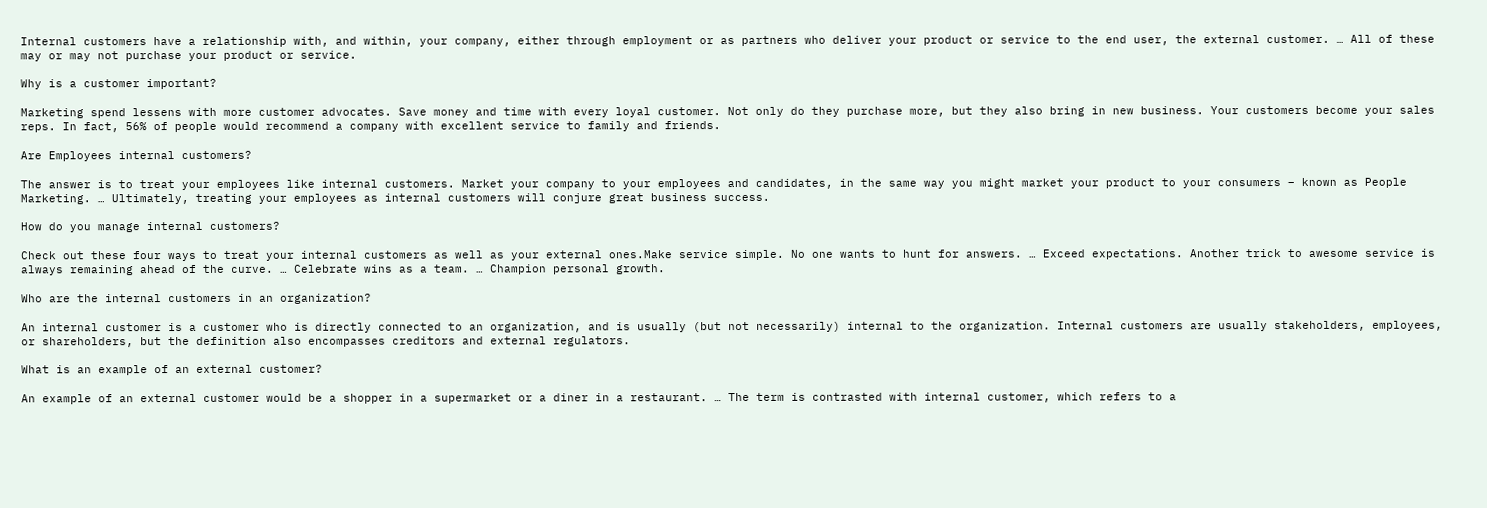Internal customers have a relationship with, and within, your company, either through employment or as partners who deliver your product or service to the end user, the external customer. … All of these may or may not purchase your product or service.

Why is a customer important?

Marketing spend lessens with more customer advocates. Save money and time with every loyal customer. Not only do they purchase more, but they also bring in new business. Your customers become your sales reps. In fact, 56% of people would recommend a company with excellent service to family and friends.

Are Employees internal customers?

The answer is to treat your employees like internal customers. Market your company to your employees and candidates, in the same way you might market your product to your consumers – known as People Marketing. … Ultimately, treating your employees as internal customers will conjure great business success.

How do you manage internal customers?

Check out these four ways to treat your internal customers as well as your external ones.Make service simple. No one wants to hunt for answers. … Exceed expectations. Another trick to awesome service is always remaining ahead of the curve. … Celebrate wins as a team. … Champion personal growth.

Who are the internal customers in an organization?

An internal customer is a customer who is directly connected to an organization, and is usually (but not necessarily) internal to the organization. Internal customers are usually stakeholders, employees, or shareholders, but the definition also encompasses creditors and external regulators.

What is an example of an external customer?

An example of an external customer would be a shopper in a supermarket or a diner in a restaurant. … The term is contrasted with internal customer, which refers to a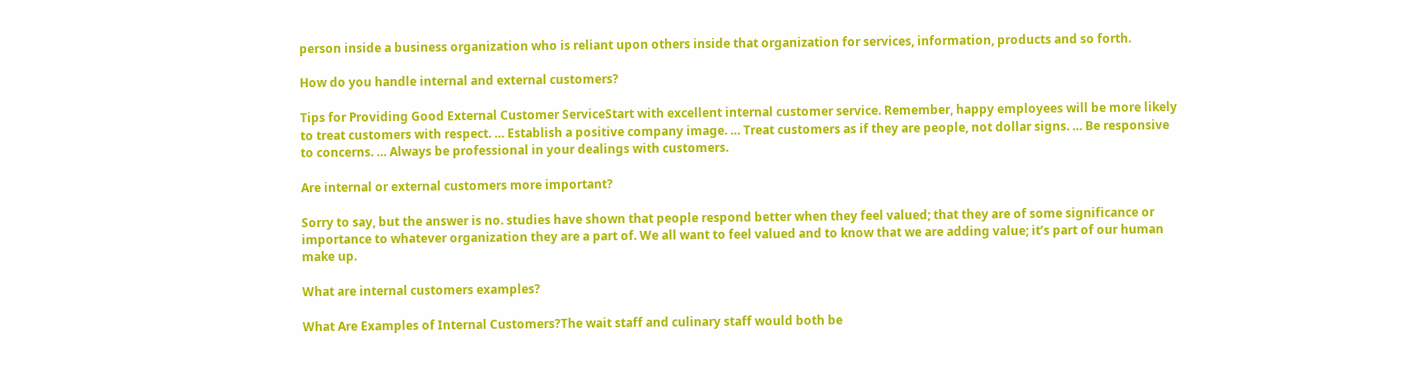person inside a business organization who is reliant upon others inside that organization for services, information, products and so forth.

How do you handle internal and external customers?

Tips for Providing Good External Customer ServiceStart with excellent internal customer service. Remember, happy employees will be more likely to treat customers with respect. … Establish a positive company image. … Treat customers as if they are people, not dollar signs. … Be responsive to concerns. … Always be professional in your dealings with customers.

Are internal or external customers more important?

Sorry to say, but the answer is no. studies have shown that people respond better when they feel valued; that they are of some significance or importance to whatever organization they are a part of. We all want to feel valued and to know that we are adding value; it’s part of our human make up.

What are internal customers examples?

What Are Examples of Internal Customers?The wait staff and culinary staff would both be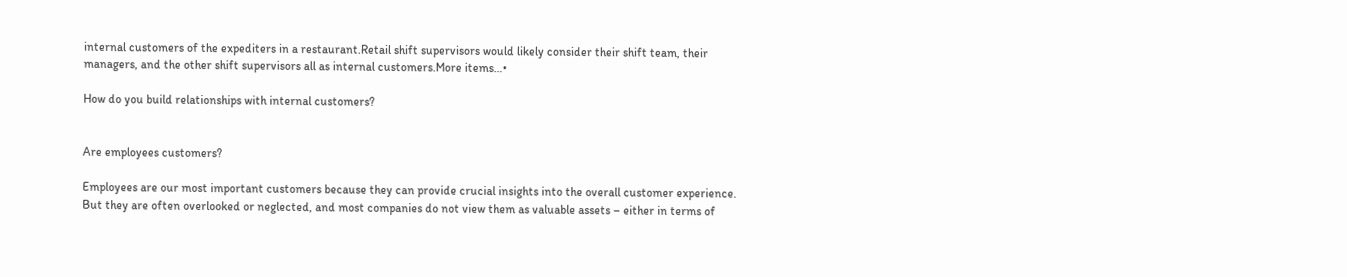internal customers of the expediters in a restaurant.Retail shift supervisors would likely consider their shift team, their managers, and the other shift supervisors all as internal customers.More items…•

How do you build relationships with internal customers?


Are employees customers?

Employees are our most important customers because they can provide crucial insights into the overall customer experience. But they are often overlooked or neglected, and most companies do not view them as valuable assets – either in terms of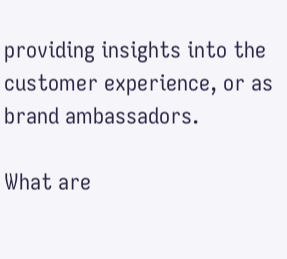providing insights into the customer experience, or as brand ambassadors.

What are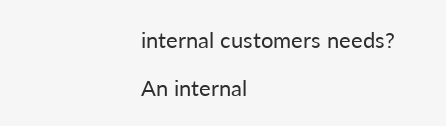internal customers needs?

An internal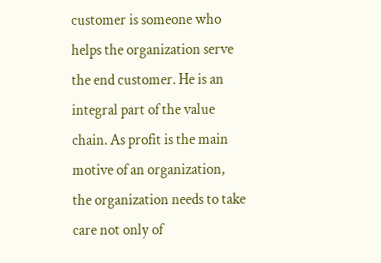customer is someone who helps the organization serve the end customer. He is an integral part of the value chain. As profit is the main motive of an organization, the organization needs to take care not only of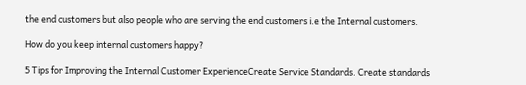the end customers but also people who are serving the end customers i.e the Internal customers.

How do you keep internal customers happy?

5 Tips for Improving the Internal Customer ExperienceCreate Service Standards. Create standards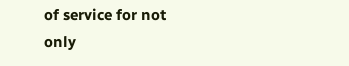of service for not only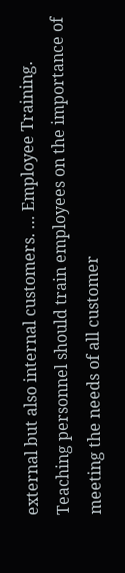external but also internal customers. … Employee Training. Teaching personnel should train employees on the importance of meeting the needs of all customer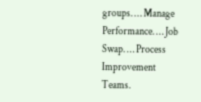groups. … Manage Performance. … Job Swap. … Process Improvement Teams.